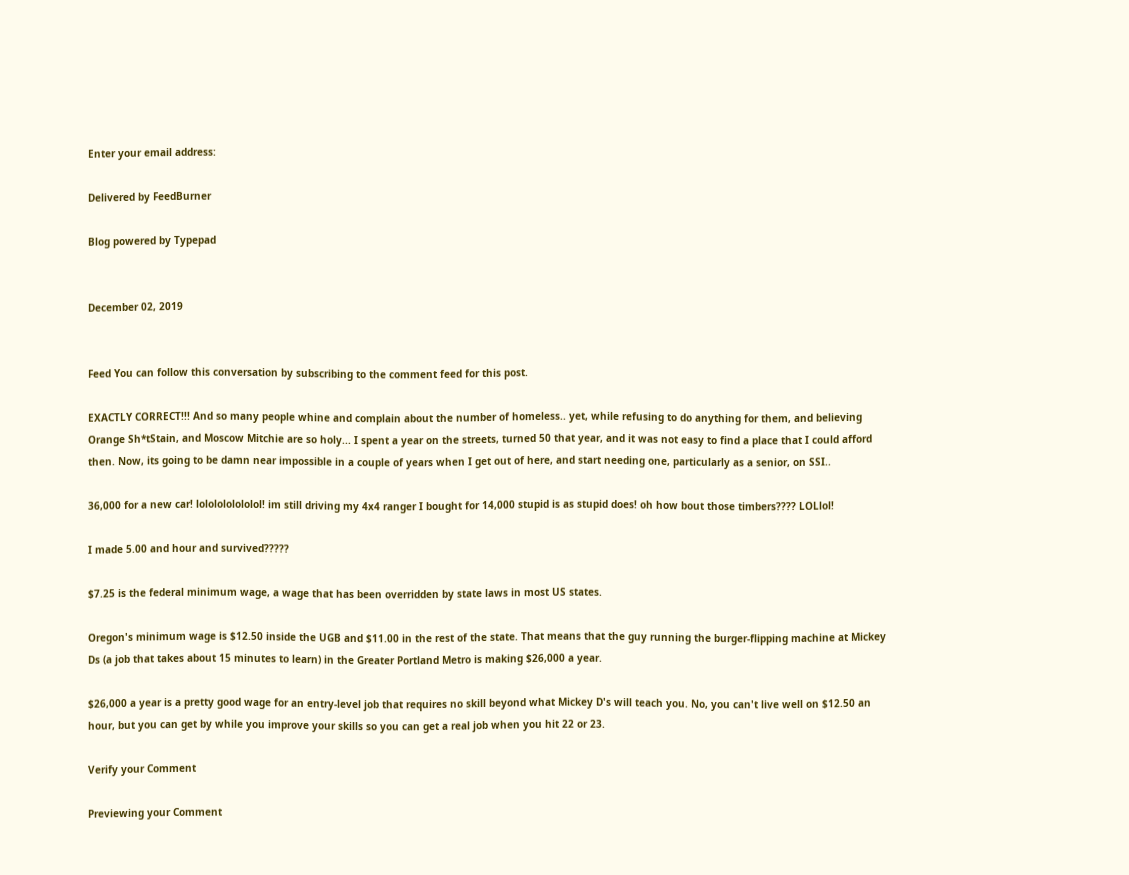Enter your email address:

Delivered by FeedBurner

Blog powered by Typepad


December 02, 2019


Feed You can follow this conversation by subscribing to the comment feed for this post.

EXACTLY CORRECT!!! And so many people whine and complain about the number of homeless.. yet, while refusing to do anything for them, and believing Orange Sh*tStain, and Moscow Mitchie are so holy... I spent a year on the streets, turned 50 that year, and it was not easy to find a place that I could afford then. Now, its going to be damn near impossible in a couple of years when I get out of here, and start needing one, particularly as a senior, on SSI..

36,000 for a new car! lololololololol! im still driving my 4x4 ranger I bought for 14,000 stupid is as stupid does! oh how bout those timbers???? LOLlol!

I made 5.00 and hour and survived?????

$7.25 is the federal minimum wage, a wage that has been overridden by state laws in most US states.

Oregon's minimum wage is $12.50 inside the UGB and $11.00 in the rest of the state. That means that the guy running the burger-flipping machine at Mickey Ds (a job that takes about 15 minutes to learn) in the Greater Portland Metro is making $26,000 a year.

$26,000 a year is a pretty good wage for an entry-level job that requires no skill beyond what Mickey D's will teach you. No, you can't live well on $12.50 an hour, but you can get by while you improve your skills so you can get a real job when you hit 22 or 23.

Verify your Comment

Previewing your Comment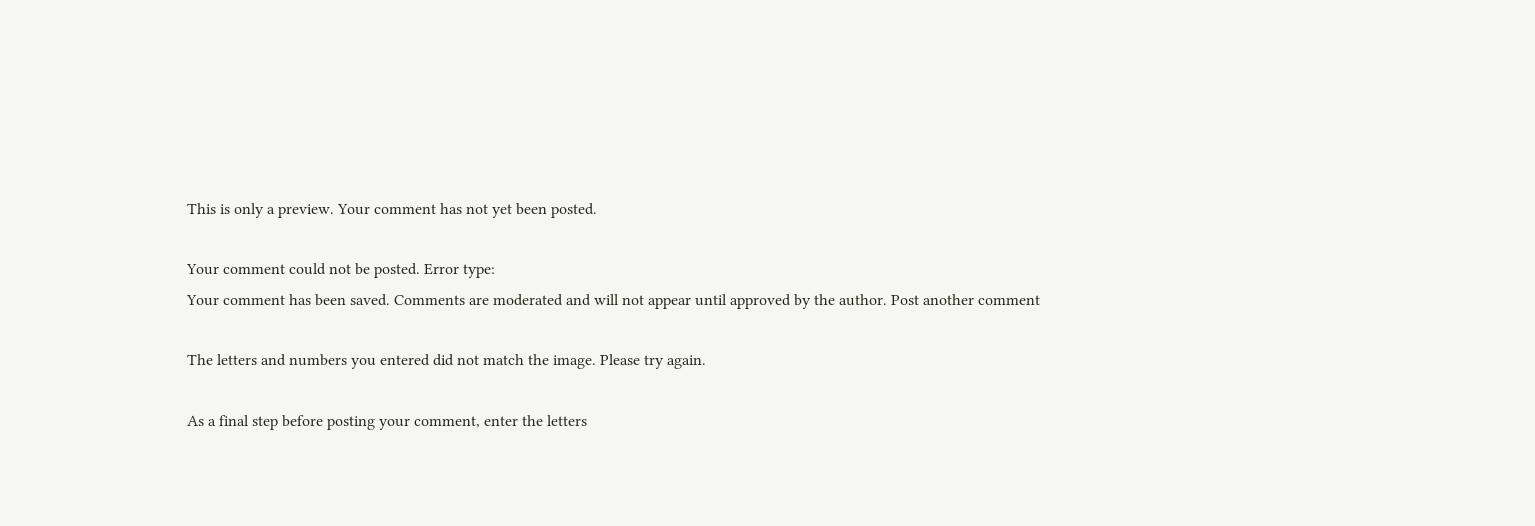This is only a preview. Your comment has not yet been posted.

Your comment could not be posted. Error type:
Your comment has been saved. Comments are moderated and will not appear until approved by the author. Post another comment

The letters and numbers you entered did not match the image. Please try again.

As a final step before posting your comment, enter the letters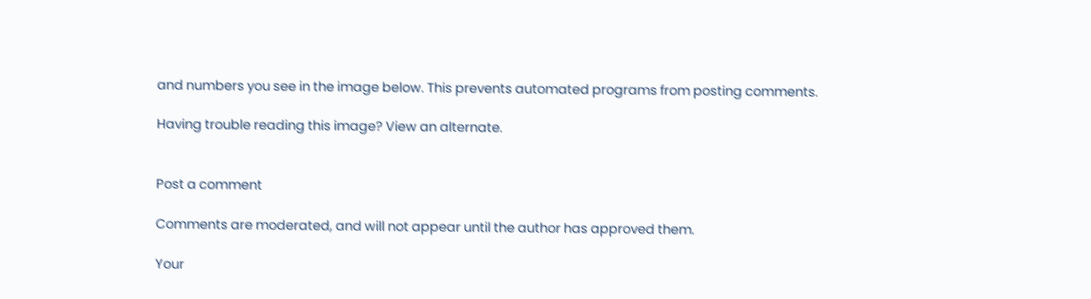and numbers you see in the image below. This prevents automated programs from posting comments.

Having trouble reading this image? View an alternate.


Post a comment

Comments are moderated, and will not appear until the author has approved them.

Your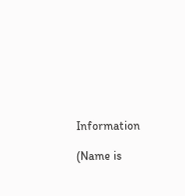Information

(Name is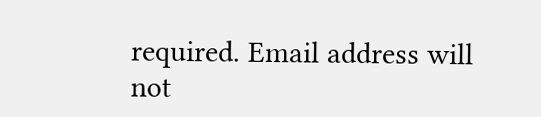required. Email address will not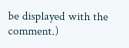be displayed with the comment.)